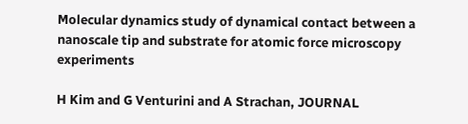Molecular dynamics study of dynamical contact between a nanoscale tip and substrate for atomic force microscopy experiments

H Kim and G Venturini and A Strachan, JOURNAL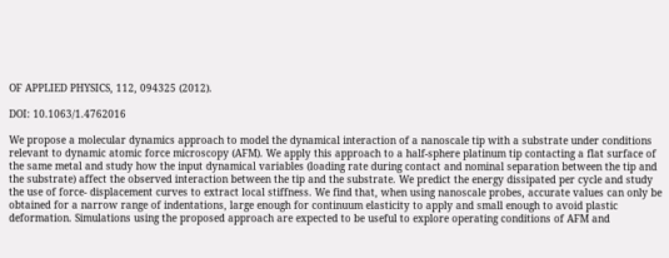OF APPLIED PHYSICS, 112, 094325 (2012).

DOI: 10.1063/1.4762016

We propose a molecular dynamics approach to model the dynamical interaction of a nanoscale tip with a substrate under conditions relevant to dynamic atomic force microscopy (AFM). We apply this approach to a half-sphere platinum tip contacting a flat surface of the same metal and study how the input dynamical variables (loading rate during contact and nominal separation between the tip and the substrate) affect the observed interaction between the tip and the substrate. We predict the energy dissipated per cycle and study the use of force- displacement curves to extract local stiffness. We find that, when using nanoscale probes, accurate values can only be obtained for a narrow range of indentations, large enough for continuum elasticity to apply and small enough to avoid plastic deformation. Simulations using the proposed approach are expected to be useful to explore operating conditions of AFM and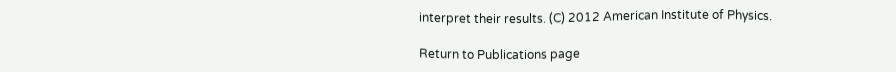interpret their results. (C) 2012 American Institute of Physics.

Return to Publications page